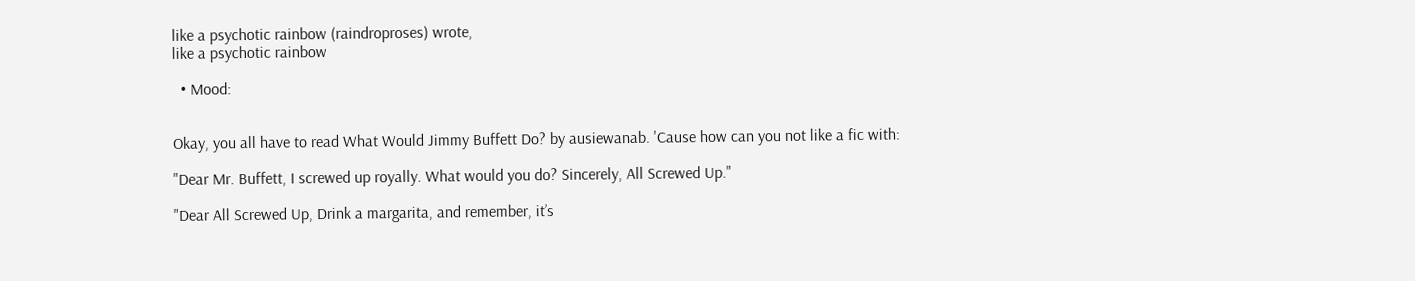like a psychotic rainbow (raindroproses) wrote,
like a psychotic rainbow

  • Mood:


Okay, you all have to read What Would Jimmy Buffett Do? by ausiewanab. 'Cause how can you not like a fic with:

"Dear Mr. Buffett, I screwed up royally. What would you do? Sincerely, All Screwed Up."

"Dear All Screwed Up, Drink a margarita, and remember, it’s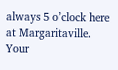always 5 o’clock here at Margaritaville. Your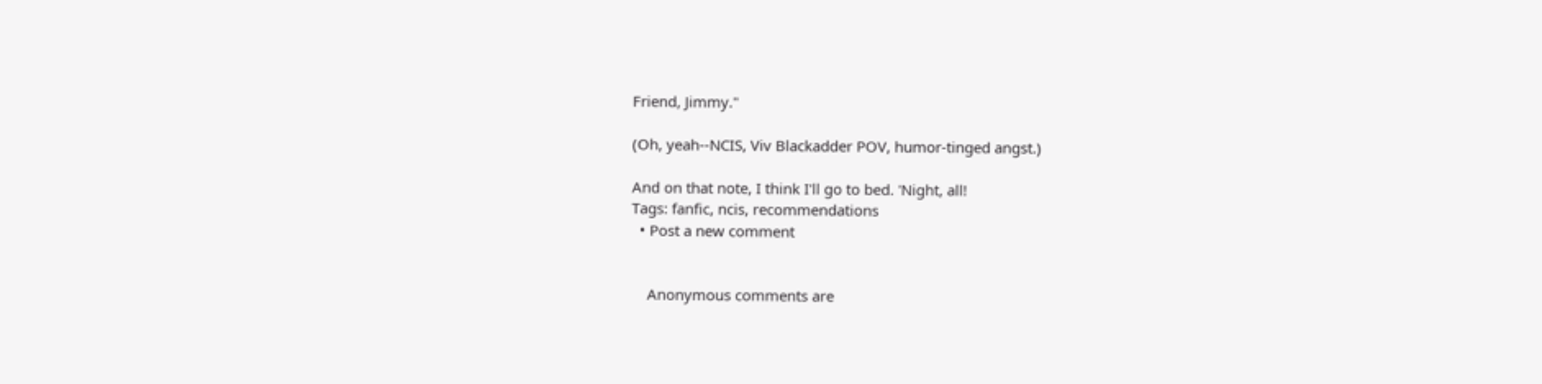Friend, Jimmy."

(Oh, yeah--NCIS, Viv Blackadder POV, humor-tinged angst.)

And on that note, I think I'll go to bed. 'Night, all!
Tags: fanfic, ncis, recommendations
  • Post a new comment


    Anonymous comments are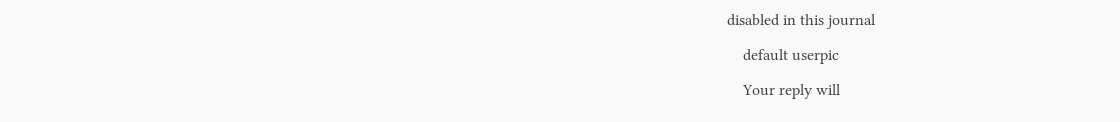disabled in this journal

    default userpic

    Your reply will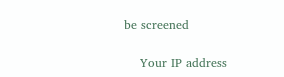be screened

    Your IP address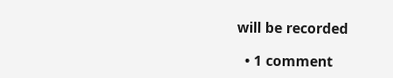will be recorded

  • 1 comment